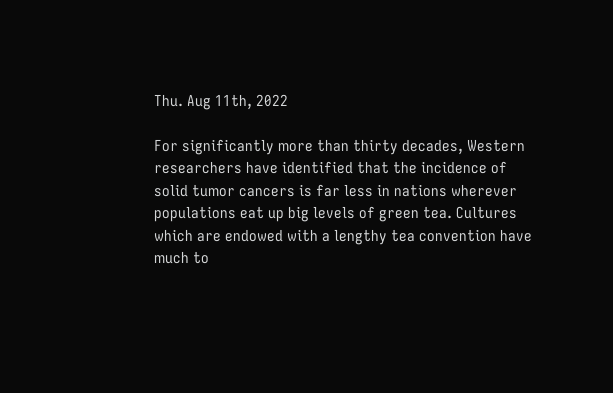Thu. Aug 11th, 2022

For significantly more than thirty decades, Western researchers have identified that the incidence of solid tumor cancers is far less in nations wherever populations eat up big levels of green tea. Cultures which are endowed with a lengthy tea convention have much to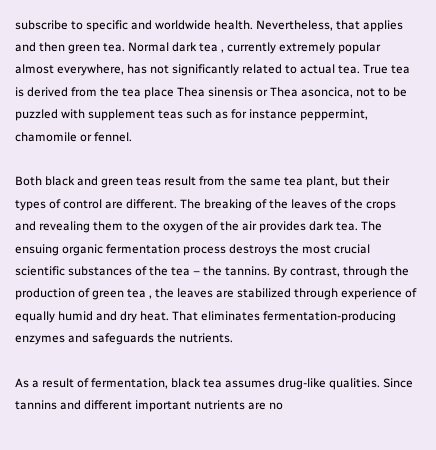subscribe to specific and worldwide health. Nevertheless, that applies and then green tea. Normal dark tea , currently extremely popular almost everywhere, has not significantly related to actual tea. True tea is derived from the tea place Thea sinensis or Thea asoncica, not to be puzzled with supplement teas such as for instance peppermint, chamomile or fennel.

Both black and green teas result from the same tea plant, but their types of control are different. The breaking of the leaves of the crops and revealing them to the oxygen of the air provides dark tea. The ensuing organic fermentation process destroys the most crucial scientific substances of the tea – the tannins. By contrast, through the production of green tea , the leaves are stabilized through experience of equally humid and dry heat. That eliminates fermentation-producing enzymes and safeguards the nutrients.

As a result of fermentation, black tea assumes drug-like qualities. Since tannins and different important nutrients are no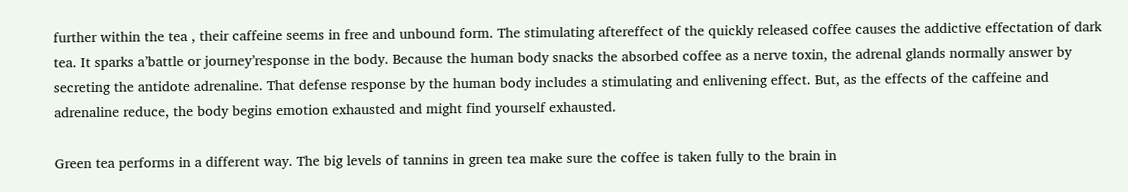further within the tea , their caffeine seems in free and unbound form. The stimulating aftereffect of the quickly released coffee causes the addictive effectation of dark tea. It sparks a’battle or journey’response in the body. Because the human body snacks the absorbed coffee as a nerve toxin, the adrenal glands normally answer by secreting the antidote adrenaline. That defense response by the human body includes a stimulating and enlivening effect. But, as the effects of the caffeine and adrenaline reduce, the body begins emotion exhausted and might find yourself exhausted.

Green tea performs in a different way. The big levels of tannins in green tea make sure the coffee is taken fully to the brain in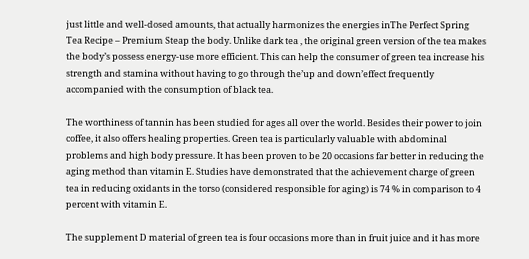just little and well-dosed amounts, that actually harmonizes the energies inThe Perfect Spring Tea Recipe – Premium Steap the body. Unlike dark tea , the original green version of the tea makes the body’s possess energy-use more efficient. This can help the consumer of green tea increase his strength and stamina without having to go through the’up and down’effect frequently accompanied with the consumption of black tea.

The worthiness of tannin has been studied for ages all over the world. Besides their power to join coffee, it also offers healing properties. Green tea is particularly valuable with abdominal problems and high body pressure. It has been proven to be 20 occasions far better in reducing the aging method than vitamin E. Studies have demonstrated that the achievement charge of green tea in reducing oxidants in the torso (considered responsible for aging) is 74 % in comparison to 4 percent with vitamin E.

The supplement D material of green tea is four occasions more than in fruit juice and it has more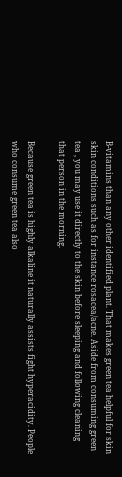B-vitamins than any other identified plant. That makes green tea helpful for skin skin conditions such as for instance rosacea/acne. Aside from consuming green tea , you may use it directly to the skin before sleeping and following cleaning that person in the morning.

Because green tea is highly alkaline it naturally assists fight hyperacidity. People who consume green tea also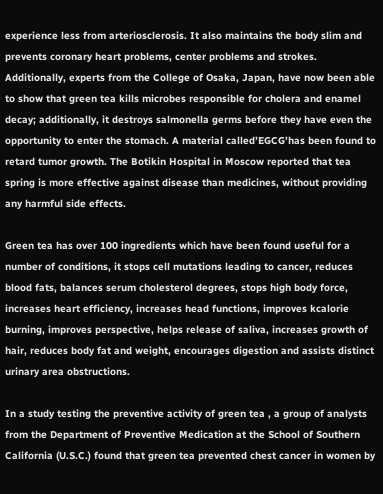experience less from arteriosclerosis. It also maintains the body slim and prevents coronary heart problems, center problems and strokes. Additionally, experts from the College of Osaka, Japan, have now been able to show that green tea kills microbes responsible for cholera and enamel decay; additionally, it destroys salmonella germs before they have even the opportunity to enter the stomach. A material called’EGCG’has been found to retard tumor growth. The Botikin Hospital in Moscow reported that tea spring is more effective against disease than medicines, without providing any harmful side effects.

Green tea has over 100 ingredients which have been found useful for a number of conditions, it stops cell mutations leading to cancer, reduces blood fats, balances serum cholesterol degrees, stops high body force, increases heart efficiency, increases head functions, improves kcalorie burning, improves perspective, helps release of saliva, increases growth of hair, reduces body fat and weight, encourages digestion and assists distinct urinary area obstructions.

In a study testing the preventive activity of green tea , a group of analysts from the Department of Preventive Medication at the School of Southern California (U.S.C.) found that green tea prevented chest cancer in women by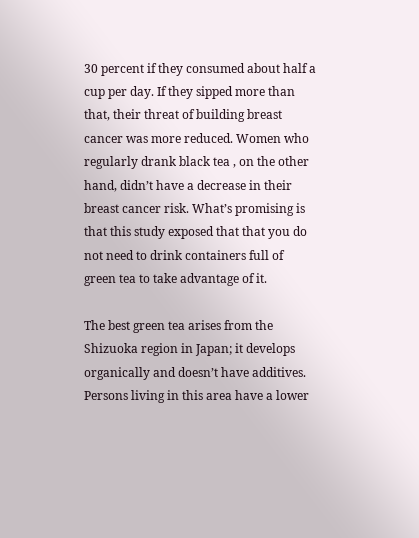30 percent if they consumed about half a cup per day. If they sipped more than that, their threat of building breast cancer was more reduced. Women who regularly drank black tea , on the other hand, didn’t have a decrease in their breast cancer risk. What’s promising is that this study exposed that that you do not need to drink containers full of green tea to take advantage of it.

The best green tea arises from the Shizuoka region in Japan; it develops organically and doesn’t have additives. Persons living in this area have a lower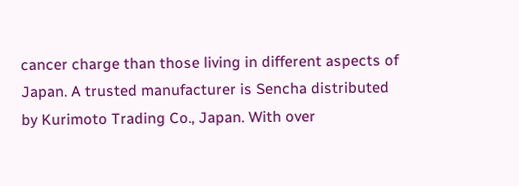cancer charge than those living in different aspects of Japan. A trusted manufacturer is Sencha distributed by Kurimoto Trading Co., Japan. With over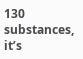130 substances, it’s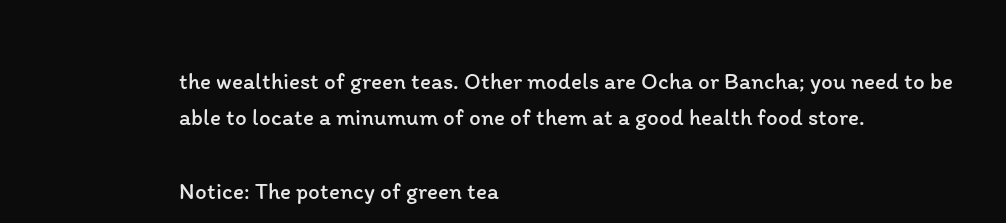the wealthiest of green teas. Other models are Ocha or Bancha; you need to be able to locate a minumum of one of them at a good health food store.

Notice: The potency of green tea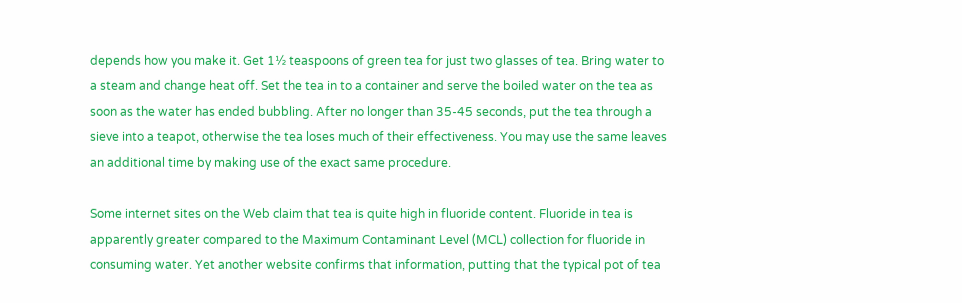depends how you make it. Get 1½ teaspoons of green tea for just two glasses of tea. Bring water to a steam and change heat off. Set the tea in to a container and serve the boiled water on the tea as soon as the water has ended bubbling. After no longer than 35-45 seconds, put the tea through a sieve into a teapot, otherwise the tea loses much of their effectiveness. You may use the same leaves an additional time by making use of the exact same procedure.

Some internet sites on the Web claim that tea is quite high in fluoride content. Fluoride in tea is apparently greater compared to the Maximum Contaminant Level (MCL) collection for fluoride in consuming water. Yet another website confirms that information, putting that the typical pot of tea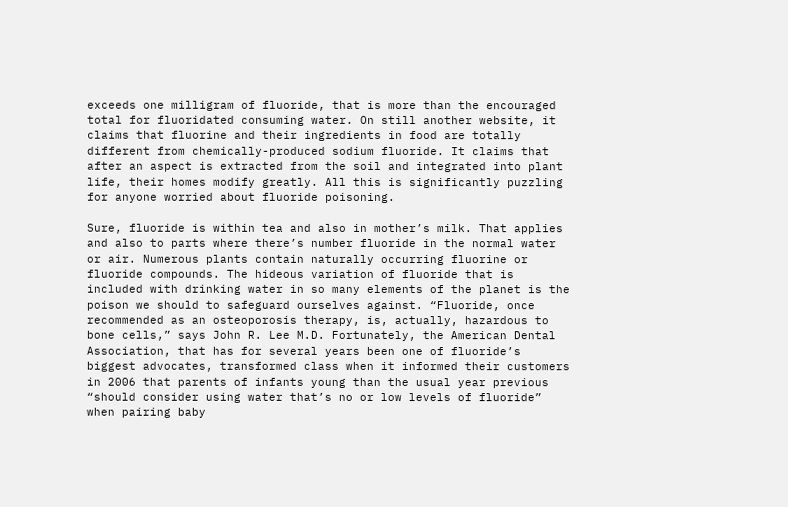exceeds one milligram of fluoride, that is more than the encouraged total for fluoridated consuming water. On still another website, it claims that fluorine and their ingredients in food are totally different from chemically-produced sodium fluoride. It claims that after an aspect is extracted from the soil and integrated into plant life, their homes modify greatly. All this is significantly puzzling for anyone worried about fluoride poisoning.

Sure, fluoride is within tea and also in mother’s milk. That applies and also to parts where there’s number fluoride in the normal water or air. Numerous plants contain naturally occurring fluorine or fluoride compounds. The hideous variation of fluoride that is included with drinking water in so many elements of the planet is the poison we should to safeguard ourselves against. “Fluoride, once recommended as an osteoporosis therapy, is, actually, hazardous to bone cells,” says John R. Lee M.D. Fortunately, the American Dental Association, that has for several years been one of fluoride’s biggest advocates, transformed class when it informed their customers in 2006 that parents of infants young than the usual year previous “should consider using water that’s no or low levels of fluoride” when pairing baby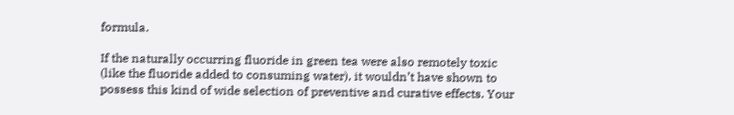formula.

If the naturally occurring fluoride in green tea were also remotely toxic (like the fluoride added to consuming water), it wouldn’t have shown to possess this kind of wide selection of preventive and curative effects. Your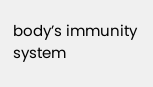body’s immunity system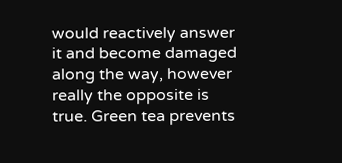would reactively answer it and become damaged along the way, however really the opposite is true. Green tea prevents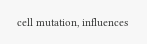cell mutation, influences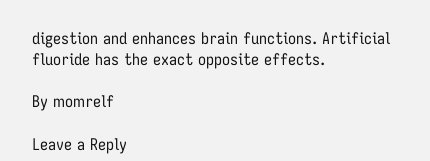digestion and enhances brain functions. Artificial fluoride has the exact opposite effects.

By momrelf

Leave a Reply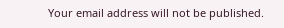Your email address will not be published.